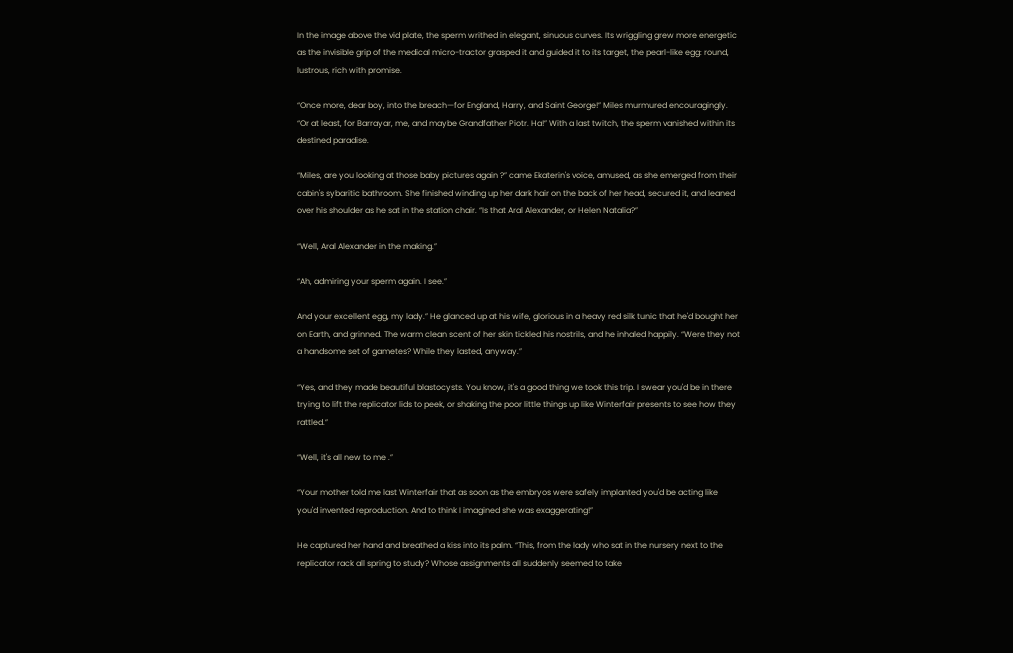In the image above the vid plate, the sperm writhed in elegant, sinuous curves. Its wriggling grew more energetic as the invisible grip of the medical micro-tractor grasped it and guided it to its target, the pearl-like egg: round, lustrous, rich with promise.

“Once more, dear boy, into the breach—for England, Harry, and Saint George!” Miles murmured encouragingly. “Or at least, for Barrayar, me, and maybe Grandfather Piotr. Ha!” With a last twitch, the sperm vanished within its destined paradise.

“Miles, are you looking at those baby pictures again ?” came Ekaterin's voice, amused, as she emerged from their cabin's sybaritic bathroom. She finished winding up her dark hair on the back of her head, secured it, and leaned over his shoulder as he sat in the station chair. “Is that Aral Alexander, or Helen Natalia?”

“Well, Aral Alexander in the making.”

“Ah, admiring your sperm again. I see.”

And your excellent egg, my lady.” He glanced up at his wife, glorious in a heavy red silk tunic that he'd bought her on Earth, and grinned. The warm clean scent of her skin tickled his nostrils, and he inhaled happily. “Were they not a handsome set of gametes? While they lasted, anyway.”

“Yes, and they made beautiful blastocysts. You know, it's a good thing we took this trip. I swear you'd be in there trying to lift the replicator lids to peek, or shaking the poor little things up like Winterfair presents to see how they rattled.”

“Well, it's all new to me .”

“Your mother told me last Winterfair that as soon as the embryos were safely implanted you'd be acting like you'd invented reproduction. And to think I imagined she was exaggerating!”

He captured her hand and breathed a kiss into its palm. “This, from the lady who sat in the nursery next to the replicator rack all spring to study? Whose assignments all suddenly seemed to take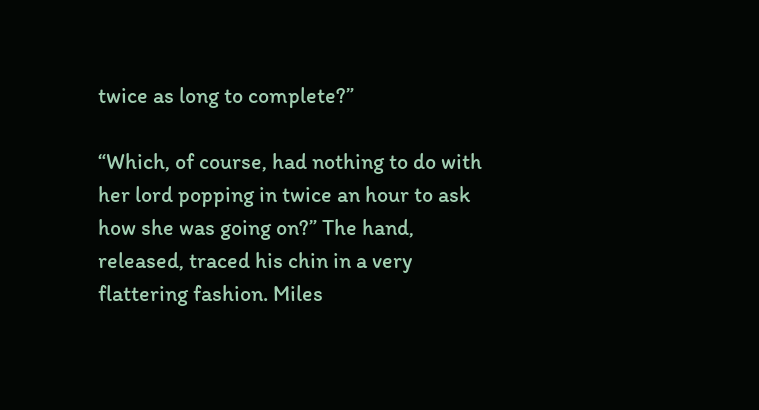twice as long to complete?”

“Which, of course, had nothing to do with her lord popping in twice an hour to ask how she was going on?” The hand, released, traced his chin in a very flattering fashion. Miles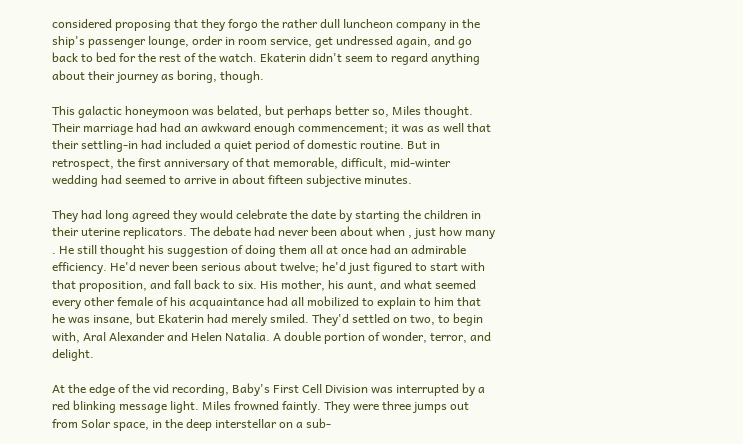considered proposing that they forgo the rather dull luncheon company in the ship's passenger lounge, order in room service, get undressed again, and go back to bed for the rest of the watch. Ekaterin didn't seem to regard anything about their journey as boring, though.

This galactic honeymoon was belated, but perhaps better so, Miles thought. Their marriage had had an awkward enough commencement; it was as well that their settling-in had included a quiet period of domestic routine. But in retrospect, the first anniversary of that memorable, difficult, mid-winter wedding had seemed to arrive in about fifteen subjective minutes.

They had long agreed they would celebrate the date by starting the children in their uterine replicators. The debate had never been about when , just how many . He still thought his suggestion of doing them all at once had an admirable efficiency. He'd never been serious about twelve; he'd just figured to start with that proposition, and fall back to six. His mother, his aunt, and what seemed every other female of his acquaintance had all mobilized to explain to him that he was insane, but Ekaterin had merely smiled. They'd settled on two, to begin with, Aral Alexander and Helen Natalia. A double portion of wonder, terror, and delight.

At the edge of the vid recording, Baby's First Cell Division was interrupted by a red blinking message light. Miles frowned faintly. They were three jumps out from Solar space, in the deep interstellar on a sub-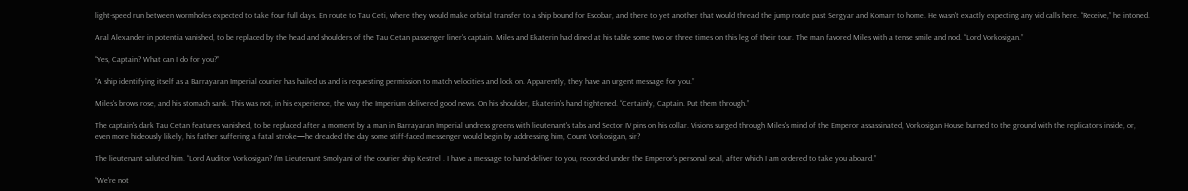light-speed run between wormholes expected to take four full days. En route to Tau Ceti, where they would make orbital transfer to a ship bound for Escobar, and there to yet another that would thread the jump route past Sergyar and Komarr to home. He wasn't exactly expecting any vid calls here. “Receive,” he intoned.

Aral Alexander in potentia vanished, to be replaced by the head and shoulders of the Tau Cetan passenger liner's captain. Miles and Ekaterin had dined at his table some two or three times on this leg of their tour. The man favored Miles with a tense smile and nod. “Lord Vorkosigan.”

“Yes, Captain? What can I do for you?”

“A ship identifying itself as a Barrayaran Imperial courier has hailed us and is requesting permission to match velocities and lock on. Apparently, they have an urgent message for you.”

Miles's brows rose, and his stomach sank. This was not, in his experience, the way the Imperium delivered good news. On his shoulder, Ekaterin's hand tightened. “Certainly, Captain. Put them through.”

The captain's dark Tau Cetan features vanished, to be replaced after a moment by a man in Barrayaran Imperial undress greens with lieutenant's tabs and Sector IV pins on his collar. Visions surged through Miles's mind of the Emperor assassinated, Vorkosigan House burned to the ground with the replicators inside, or, even more hideously likely, his father suffering a fatal stroke—he dreaded the day some stiff-faced messenger would begin by addressing him, Count Vorkosigan, sir?

The lieutenant saluted him. “Lord Auditor Vorkosigan? I'm Lieutenant Smolyani of the courier ship Kestrel . I have a message to hand-deliver to you, recorded under the Emperor's personal seal, after which I am ordered to take you aboard.”

“We're not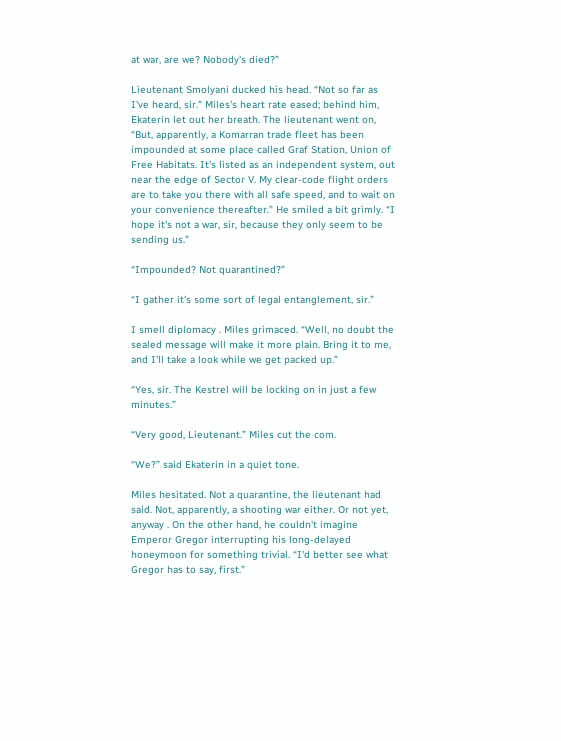at war, are we? Nobody's died?”

Lieutenant Smolyani ducked his head. “Not so far as I've heard, sir.” Miles's heart rate eased; behind him, Ekaterin let out her breath. The lieutenant went on, “But, apparently, a Komarran trade fleet has been impounded at some place called Graf Station, Union of Free Habitats. It's listed as an independent system, out near the edge of Sector V. My clear-code flight orders are to take you there with all safe speed, and to wait on your convenience thereafter.” He smiled a bit grimly. “I hope it's not a war, sir, because they only seem to be sending us.”

“Impounded? Not quarantined?”

“I gather it's some sort of legal entanglement, sir.”

I smell diplomacy . Miles grimaced. “Well, no doubt the sealed message will make it more plain. Bring it to me, and I'll take a look while we get packed up.”

“Yes, sir. The Kestrel will be locking on in just a few minutes.”

“Very good, Lieutenant.” Miles cut the com.

“We?” said Ekaterin in a quiet tone.

Miles hesitated. Not a quarantine, the lieutenant had said. Not, apparently, a shooting war either. Or not yet, anyway . On the other hand, he couldn't imagine Emperor Gregor interrupting his long-delayed honeymoon for something trivial. “I'd better see what Gregor has to say, first.”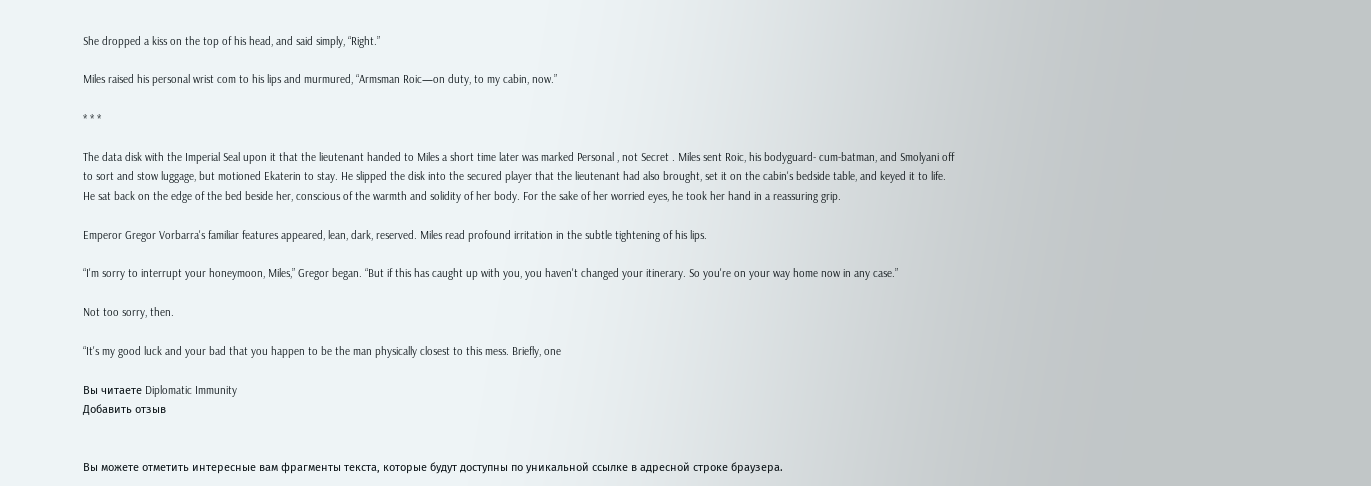She dropped a kiss on the top of his head, and said simply, “Right.”

Miles raised his personal wrist com to his lips and murmured, “Armsman Roic—on duty, to my cabin, now.”

* * *

The data disk with the Imperial Seal upon it that the lieutenant handed to Miles a short time later was marked Personal , not Secret . Miles sent Roic, his bodyguard- cum-batman, and Smolyani off to sort and stow luggage, but motioned Ekaterin to stay. He slipped the disk into the secured player that the lieutenant had also brought, set it on the cabin's bedside table, and keyed it to life. He sat back on the edge of the bed beside her, conscious of the warmth and solidity of her body. For the sake of her worried eyes, he took her hand in a reassuring grip.

Emperor Gregor Vorbarra's familiar features appeared, lean, dark, reserved. Miles read profound irritation in the subtle tightening of his lips.

“I'm sorry to interrupt your honeymoon, Miles,” Gregor began. “But if this has caught up with you, you haven't changed your itinerary. So you're on your way home now in any case.”

Not too sorry, then.

“It's my good luck and your bad that you happen to be the man physically closest to this mess. Briefly, one

Вы читаете Diplomatic Immunity
Добавить отзыв


Вы можете отметить интересные вам фрагменты текста, которые будут доступны по уникальной ссылке в адресной строке браузера.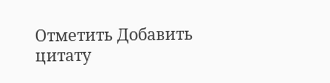Отметить Добавить цитату